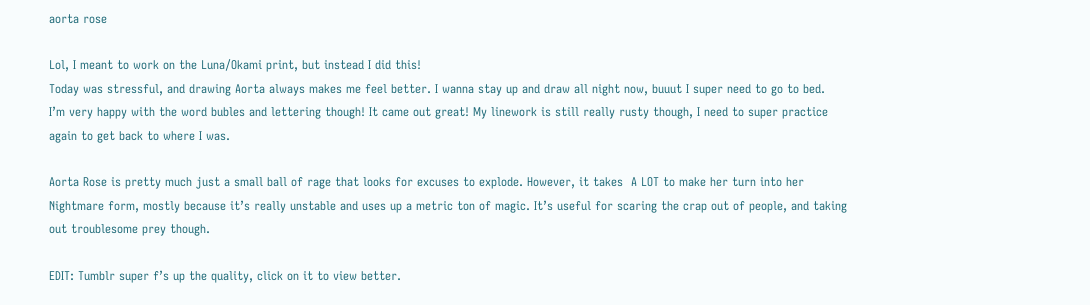aorta rose

Lol, I meant to work on the Luna/Okami print, but instead I did this!
Today was stressful, and drawing Aorta always makes me feel better. I wanna stay up and draw all night now, buuut I super need to go to bed.
I’m very happy with the word bubles and lettering though! It came out great! My linework is still really rusty though, I need to super practice again to get back to where I was.

Aorta Rose is pretty much just a small ball of rage that looks for excuses to explode. However, it takes  A LOT to make her turn into her Nightmare form, mostly because it’s really unstable and uses up a metric ton of magic. It’s useful for scaring the crap out of people, and taking out troublesome prey though.

EDIT: Tumblr super f’s up the quality, click on it to view better.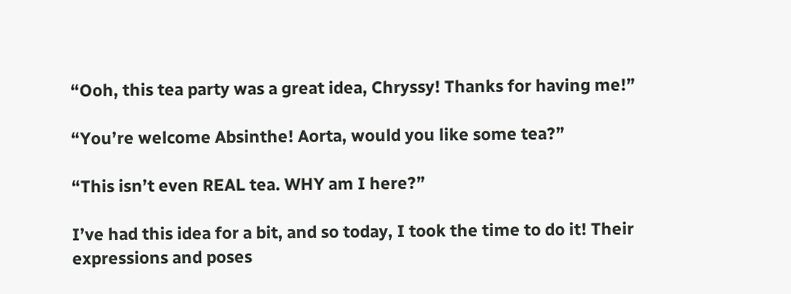“Ooh, this tea party was a great idea, Chryssy! Thanks for having me!”

“You’re welcome Absinthe! Aorta, would you like some tea?”

“This isn’t even REAL tea. WHY am I here?”

I’ve had this idea for a bit, and so today, I took the time to do it! Their expressions and poses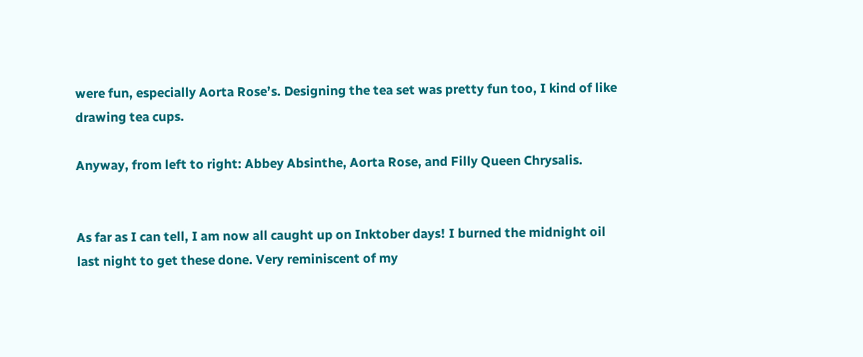were fun, especially Aorta Rose’s. Designing the tea set was pretty fun too, I kind of like drawing tea cups.

Anyway, from left to right: Abbey Absinthe, Aorta Rose, and Filly Queen Chrysalis.


As far as I can tell, I am now all caught up on Inktober days! I burned the midnight oil last night to get these done. Very reminiscent of my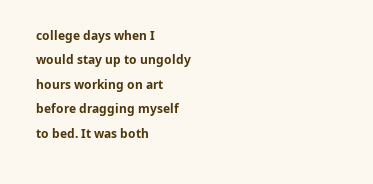college days when I would stay up to ungoldy hours working on art before dragging myself to bed. It was both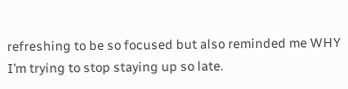refreshing to be so focused but also reminded me WHY I’m trying to stop staying up so late.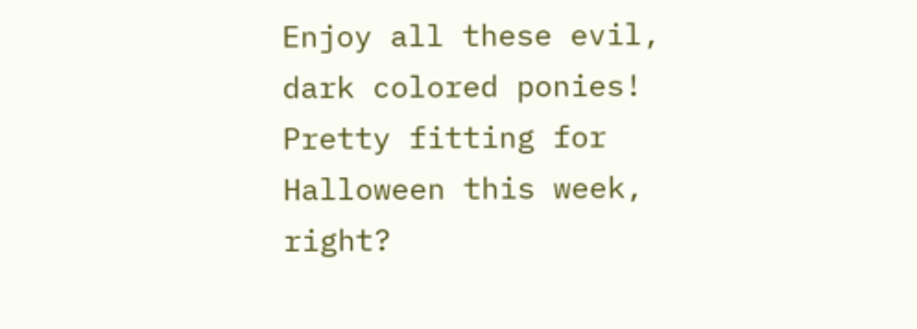Enjoy all these evil, dark colored ponies! Pretty fitting for Halloween this week, right?